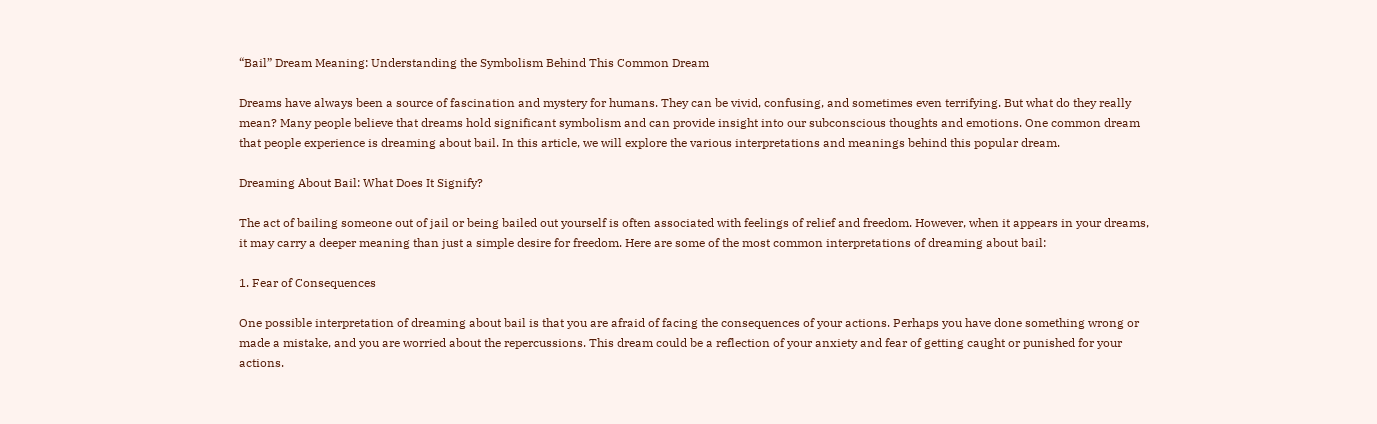“Bail” Dream Meaning: Understanding the Symbolism Behind This Common Dream

Dreams have always been a source of fascination and mystery for humans. They can be vivid, confusing, and sometimes even terrifying. But what do they really mean? Many people believe that dreams hold significant symbolism and can provide insight into our subconscious thoughts and emotions. One common dream that people experience is dreaming about bail. In this article, we will explore the various interpretations and meanings behind this popular dream.

Dreaming About Bail: What Does It Signify?

The act of bailing someone out of jail or being bailed out yourself is often associated with feelings of relief and freedom. However, when it appears in your dreams, it may carry a deeper meaning than just a simple desire for freedom. Here are some of the most common interpretations of dreaming about bail:

1. Fear of Consequences

One possible interpretation of dreaming about bail is that you are afraid of facing the consequences of your actions. Perhaps you have done something wrong or made a mistake, and you are worried about the repercussions. This dream could be a reflection of your anxiety and fear of getting caught or punished for your actions.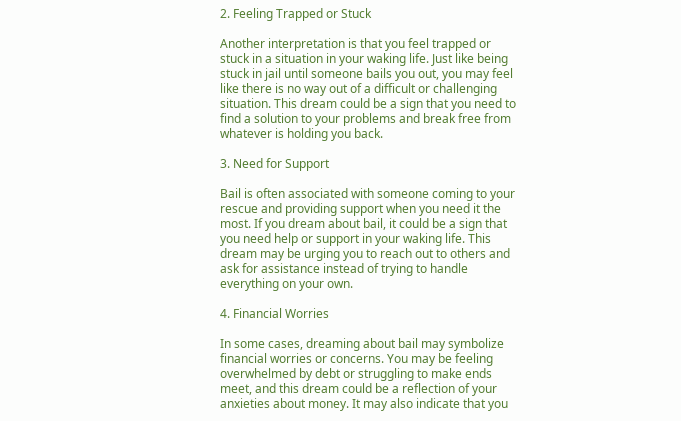2. Feeling Trapped or Stuck

Another interpretation is that you feel trapped or stuck in a situation in your waking life. Just like being stuck in jail until someone bails you out, you may feel like there is no way out of a difficult or challenging situation. This dream could be a sign that you need to find a solution to your problems and break free from whatever is holding you back.

3. Need for Support

Bail is often associated with someone coming to your rescue and providing support when you need it the most. If you dream about bail, it could be a sign that you need help or support in your waking life. This dream may be urging you to reach out to others and ask for assistance instead of trying to handle everything on your own.

4. Financial Worries

In some cases, dreaming about bail may symbolize financial worries or concerns. You may be feeling overwhelmed by debt or struggling to make ends meet, and this dream could be a reflection of your anxieties about money. It may also indicate that you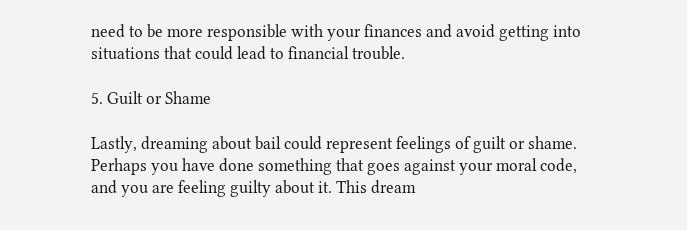need to be more responsible with your finances and avoid getting into situations that could lead to financial trouble.

5. Guilt or Shame

Lastly, dreaming about bail could represent feelings of guilt or shame. Perhaps you have done something that goes against your moral code, and you are feeling guilty about it. This dream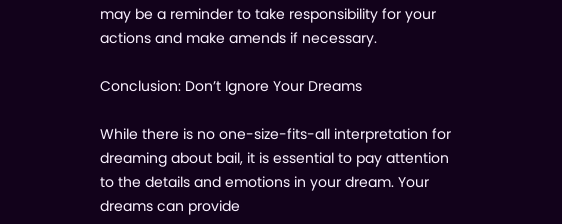may be a reminder to take responsibility for your actions and make amends if necessary.

Conclusion: Don’t Ignore Your Dreams

While there is no one-size-fits-all interpretation for dreaming about bail, it is essential to pay attention to the details and emotions in your dream. Your dreams can provide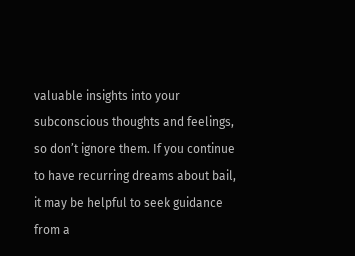valuable insights into your subconscious thoughts and feelings, so don’t ignore them. If you continue to have recurring dreams about bail, it may be helpful to seek guidance from a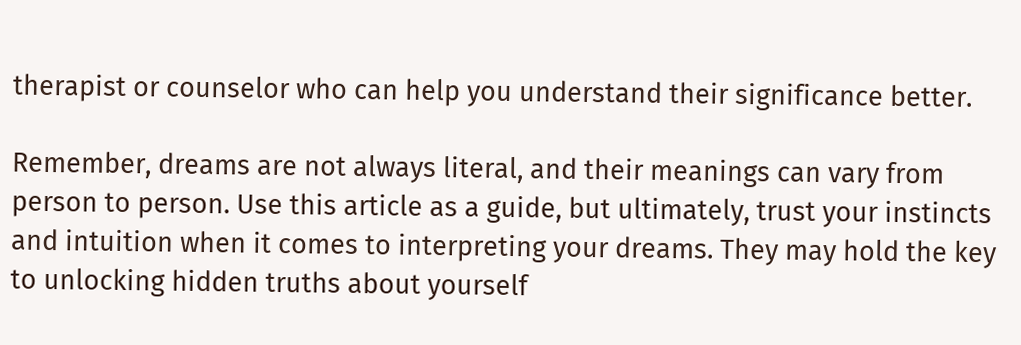therapist or counselor who can help you understand their significance better.

Remember, dreams are not always literal, and their meanings can vary from person to person. Use this article as a guide, but ultimately, trust your instincts and intuition when it comes to interpreting your dreams. They may hold the key to unlocking hidden truths about yourself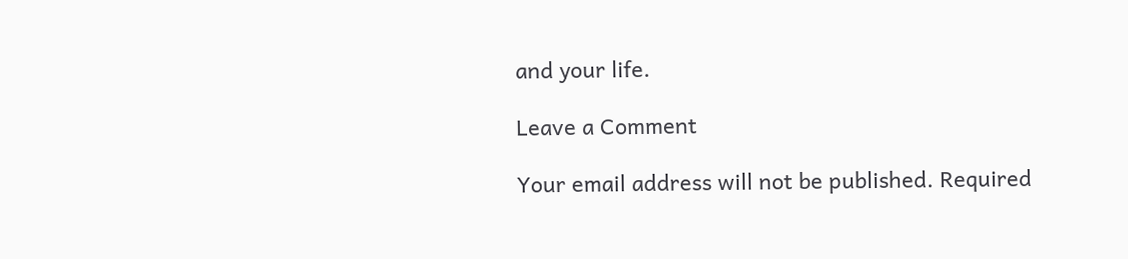and your life.

Leave a Comment

Your email address will not be published. Required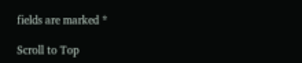fields are marked *

Scroll to Top